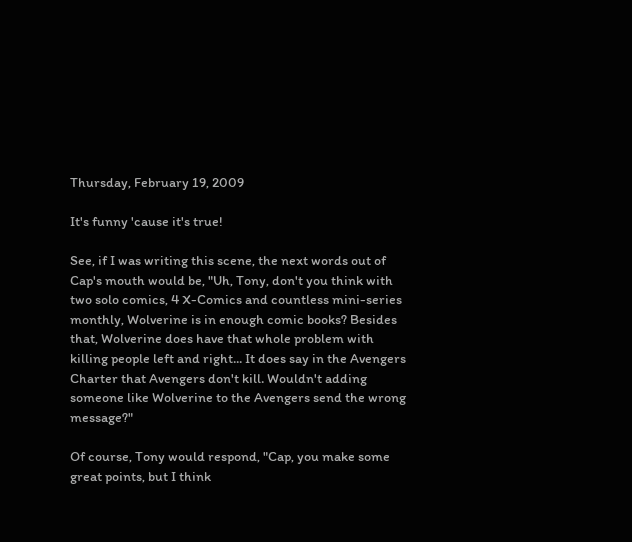Thursday, February 19, 2009

It's funny 'cause it's true!

See, if I was writing this scene, the next words out of Cap's mouth would be, "Uh, Tony, don't you think with two solo comics, 4 X-Comics and countless mini-series monthly, Wolverine is in enough comic books? Besides that, Wolverine does have that whole problem with killing people left and right... It does say in the Avengers Charter that Avengers don't kill. Wouldn't adding someone like Wolverine to the Avengers send the wrong message?"

Of course, Tony would respond, "Cap, you make some great points, but I think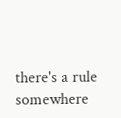there's a rule somewhere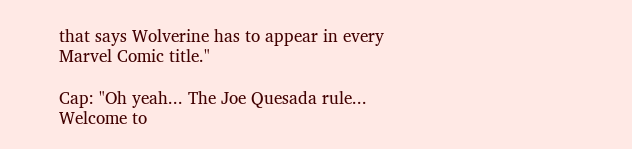that says Wolverine has to appear in every Marvel Comic title."

Cap: "Oh yeah... The Joe Quesada rule... Welcome to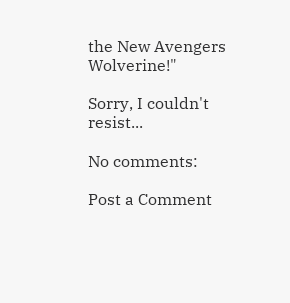the New Avengers Wolverine!"

Sorry, I couldn't resist...

No comments:

Post a Comment